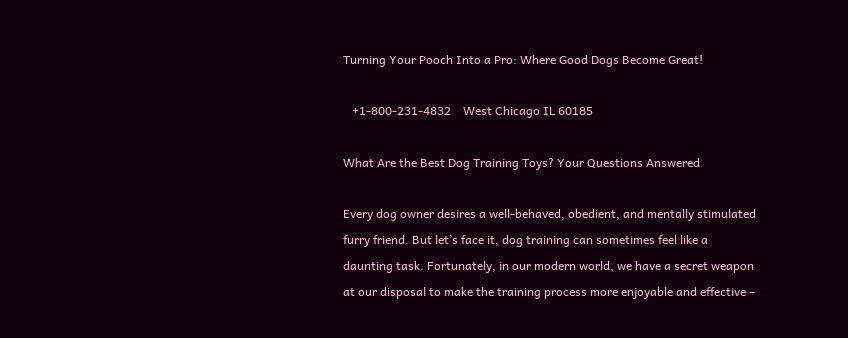Turning Your Pooch Into a Pro: Where Good Dogs Become Great!

   +1-800-231-4832    West Chicago IL 60185

What Are the Best Dog Training Toys? Your Questions Answered

Every dog owner desires a well-behaved, obedient, and mentally stimulated furry friend. But let’s face it, dog training can sometimes feel like a daunting task. Fortunately, in our modern world, we have a secret weapon at our disposal to make the training process more enjoyable and effective –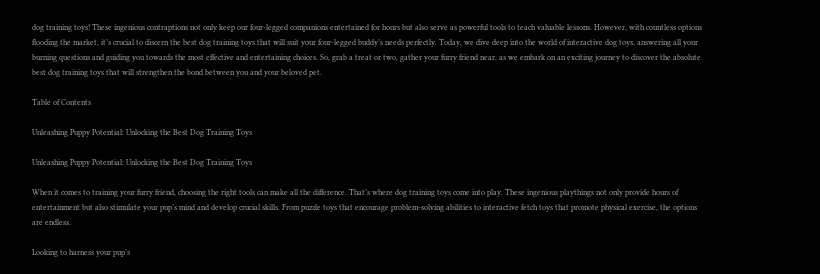dog training toys! These ingenious contraptions not only keep our four-legged companions entertained for hours but also serve as powerful tools to teach valuable lessons. However, with countless options flooding the market, it’s crucial to discern the best dog training toys that will suit your four-legged buddy’s needs perfectly. Today, we dive deep into the world of interactive dog toys, answering all your burning questions and guiding you towards the most effective and entertaining choices. So, grab a treat or two, gather your furry friend near, as we embark on an exciting journey to discover the absolute best dog training toys that will strengthen the bond between you and your beloved pet.

Table of Contents

Unleashing Puppy Potential: Unlocking the Best Dog Training Toys

Unleashing Puppy Potential: Unlocking the Best Dog Training Toys

When it comes to training your furry friend, choosing the right tools can make all the difference. That’s where dog training toys come into play. These ingenious playthings not only provide hours of entertainment but also stimulate your pup’s mind and develop crucial skills. From puzzle toys that encourage problem-solving abilities to interactive fetch toys that promote physical exercise, the options are endless.

Looking to harness your pup’s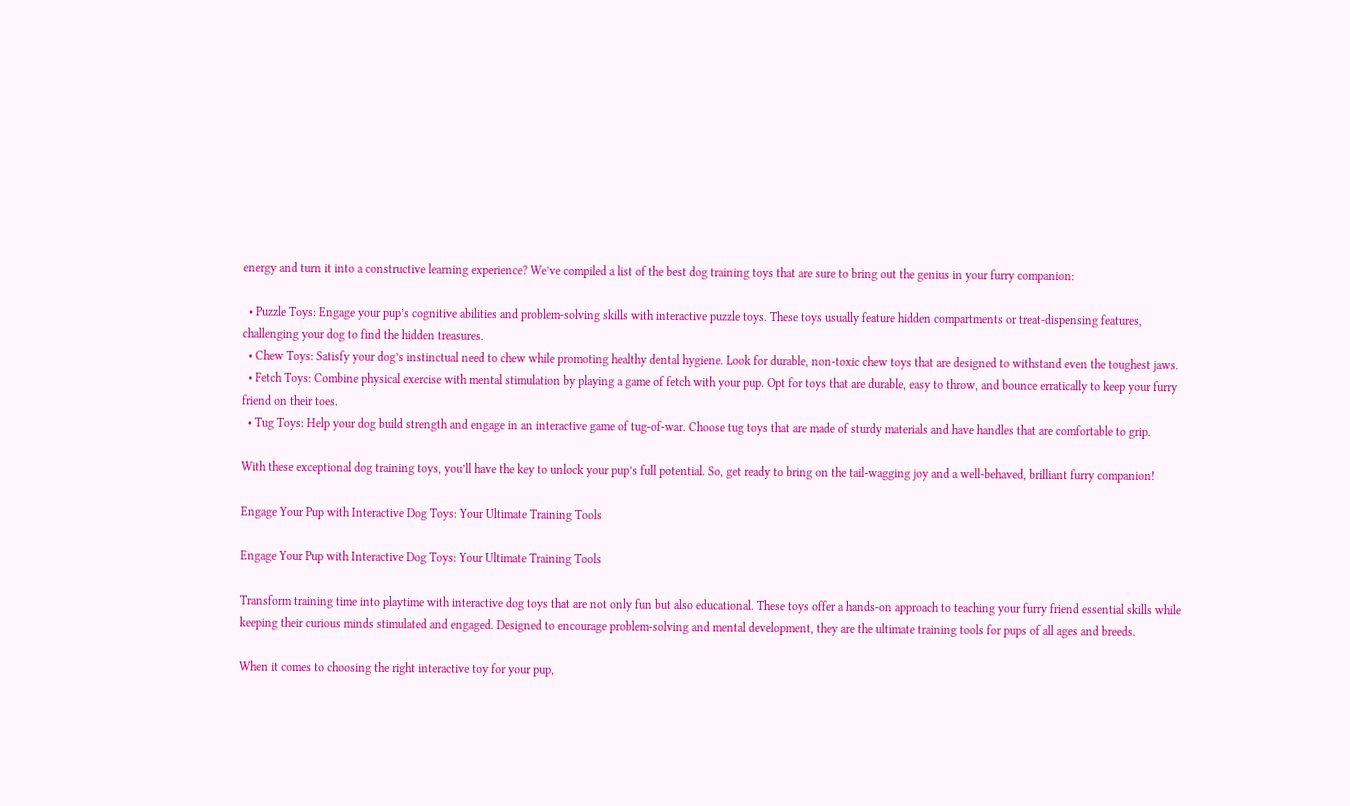energy and turn it into a constructive learning experience? We’ve compiled a list of the best dog training toys that are sure to bring out the genius in your furry companion:

  • Puzzle Toys: Engage your pup’s cognitive abilities and problem-solving skills with interactive puzzle toys. These toys usually feature hidden compartments or treat-dispensing features, challenging your dog to find the hidden treasures.
  • Chew Toys: Satisfy your dog’s instinctual need to chew while promoting healthy dental hygiene. Look for durable, non-toxic chew toys that are designed to withstand even the toughest jaws.
  • Fetch Toys: Combine physical exercise with mental stimulation by playing a game of fetch with your pup. Opt for toys that are durable, easy to throw, and bounce erratically to keep your furry friend on their toes.
  • Tug Toys: Help your dog build strength and engage in an interactive game of tug-of-war. Choose tug toys that are made of sturdy materials and have handles that are comfortable to grip.

With these exceptional dog training toys, you’ll have the key to unlock your pup’s full potential. So, get ready to bring on the tail-wagging joy and a well-behaved, brilliant furry companion!

Engage Your Pup with Interactive Dog Toys: Your Ultimate Training Tools

Engage Your Pup with Interactive Dog Toys: Your Ultimate Training Tools

Transform training time into playtime with interactive dog toys that are not only fun but also educational. These toys offer a hands-on approach to teaching your furry friend essential skills while keeping their curious minds stimulated and engaged. Designed to encourage problem-solving and mental development, they are the ultimate training tools for pups of all ages and breeds.

When it comes to choosing the right interactive toy for your pup,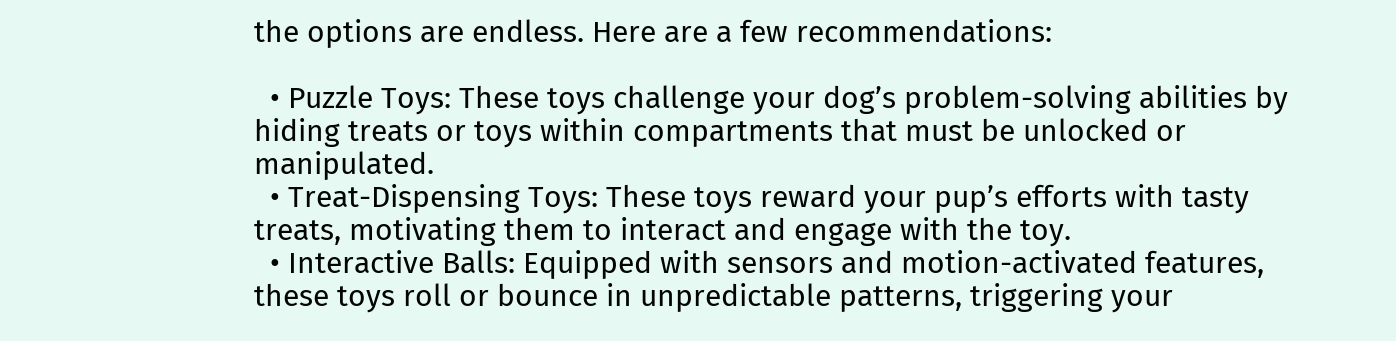the options are endless. Here are a few recommendations:

  • Puzzle Toys: These toys challenge your dog’s problem-solving abilities by hiding treats or toys within compartments that must be unlocked or manipulated.
  • Treat-Dispensing Toys: These toys reward your pup’s efforts with tasty treats, motivating them to interact and engage with the toy.
  • Interactive Balls: Equipped with sensors and motion-activated features, these toys roll or bounce in unpredictable patterns, triggering your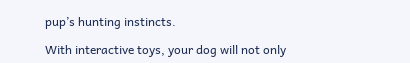pup’s hunting instincts.

With interactive toys, your dog will not only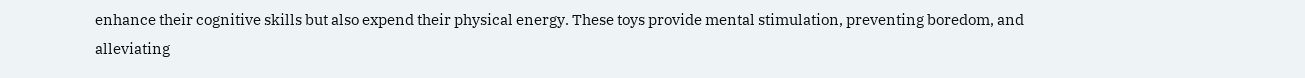enhance their cognitive skills but also expend their physical energy. These toys provide mental stimulation, preventing boredom, and alleviating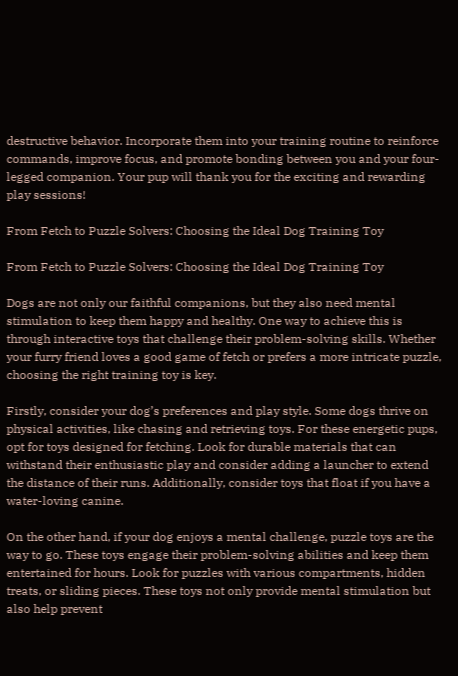destructive behavior. Incorporate them into your training routine to reinforce commands, improve focus, and promote bonding between you and your four-legged companion. Your pup will thank you for the exciting and rewarding play sessions!

From Fetch to Puzzle Solvers: Choosing the Ideal Dog Training Toy

From Fetch to Puzzle Solvers: Choosing the Ideal Dog Training Toy

Dogs are not only our faithful companions, but they also need mental stimulation to keep them happy and healthy. One way to achieve this is through interactive toys that challenge their problem-solving skills. Whether your furry friend loves a good game of fetch or prefers a more intricate puzzle, choosing the right training toy is key.

Firstly, consider your dog’s preferences and play style. Some dogs thrive on physical activities, like chasing and retrieving toys. For these energetic pups, opt for toys designed for fetching. Look for durable materials that can withstand their enthusiastic play and consider adding a launcher to extend the distance of their runs. Additionally, consider toys that float if you have a water-loving canine.

On the other hand, if your dog enjoys a mental challenge, puzzle toys are the way to go. These toys engage their problem-solving abilities and keep them entertained for hours. Look for puzzles with various compartments, hidden treats, or sliding pieces. These toys not only provide mental stimulation but also help prevent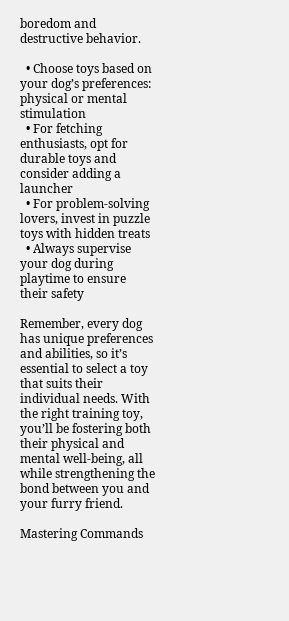boredom and destructive behavior.

  • Choose toys based on your dog’s preferences: physical or mental stimulation
  • For fetching enthusiasts, opt for durable toys and consider adding a launcher
  • For problem-solving lovers, invest in puzzle toys with hidden treats
  • Always supervise your dog during playtime to ensure their safety

Remember, every dog has unique preferences and abilities, so it’s essential to select a toy that suits their individual needs. With the right training toy, you’ll be fostering both their physical and mental well-being, all while strengthening the bond between you and your furry friend.

Mastering Commands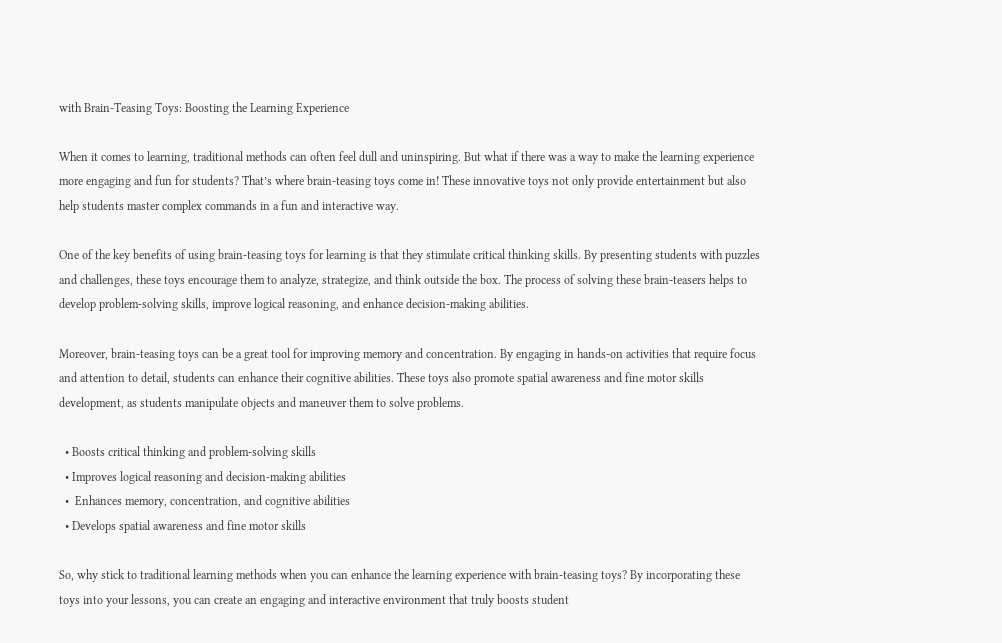with Brain-Teasing Toys: Boosting the Learning Experience

When it comes to learning, traditional methods can often feel dull and uninspiring. But what if there was a way to make the learning experience more engaging and fun for students? That’s where brain-teasing toys come in! These innovative toys not only provide entertainment but also help students master complex commands in a fun and interactive way.

One of the key benefits of using brain-teasing toys for learning is that they stimulate critical thinking skills. By presenting students with puzzles and challenges, these toys encourage them to analyze, strategize, and think outside the box. The process of solving these brain-teasers helps to develop problem-solving skills, improve logical reasoning, and enhance decision-making abilities.

Moreover, brain-teasing toys can be a great tool for improving memory and concentration. By engaging in hands-on activities that require focus and attention to detail, students can enhance their cognitive abilities. These toys also promote spatial awareness and fine motor skills development, as students manipulate objects and maneuver them to solve problems.

  • Boosts critical thinking and problem-solving skills
  • Improves logical reasoning and decision-making abilities
  •  Enhances memory, concentration, and cognitive abilities
  • Develops spatial awareness and fine motor skills

So, why stick to traditional learning methods when you can enhance the learning experience with brain-teasing toys? By incorporating these toys into your lessons, you can create an engaging and interactive environment that truly boosts student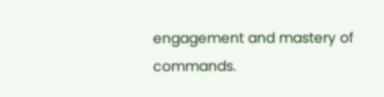engagement and mastery of commands.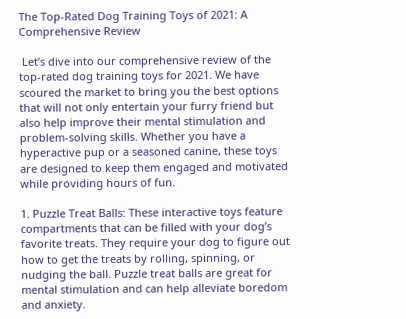The Top-Rated Dog Training Toys of 2021: A Comprehensive Review

 Let’s dive into our comprehensive review of the top-rated dog training toys for 2021. We have scoured the market to bring you the best options that will not only entertain your furry friend but also help improve their mental stimulation and problem-solving skills. Whether you have a hyperactive pup or a seasoned canine, these toys are designed to keep them engaged and motivated while providing hours of fun.

1. Puzzle Treat Balls: These interactive toys feature compartments that can be filled with your dog’s favorite treats. They require your dog to figure out how to get the treats by rolling, spinning, or nudging the ball. Puzzle treat balls are great for mental stimulation and can help alleviate boredom and anxiety.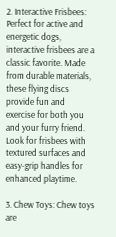2. Interactive Frisbees: Perfect for active and energetic dogs, interactive frisbees are a classic favorite. Made from durable materials, these flying discs provide fun and exercise for both you and your furry friend. Look for frisbees with textured surfaces and easy-grip handles for enhanced playtime.

3. Chew Toys: Chew toys are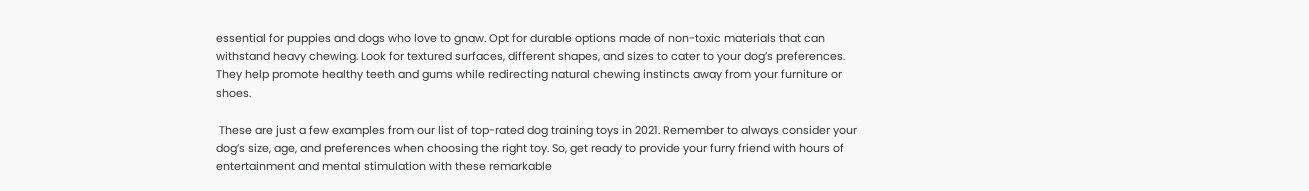essential for puppies and dogs who love to gnaw. Opt for durable options made of non-toxic materials that can withstand heavy chewing. Look for textured surfaces, different shapes, and sizes to cater to your dog’s preferences. They help promote healthy teeth and gums while redirecting natural chewing instincts away from your furniture or shoes.

 These are just a few examples from our list of top-rated dog training toys in 2021. Remember to always consider your dog’s size, age, and preferences when choosing the right toy. So, get ready to provide your furry friend with hours of entertainment and mental stimulation with these remarkable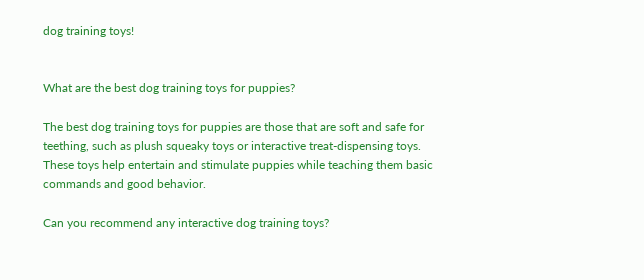dog training toys!


What are the best dog training toys for puppies?

The best dog training toys for puppies are those that are soft and safe for teething, such as plush squeaky toys or interactive treat-dispensing toys. These toys help entertain and stimulate puppies while teaching them basic commands and good behavior.

Can you recommend any interactive dog training toys?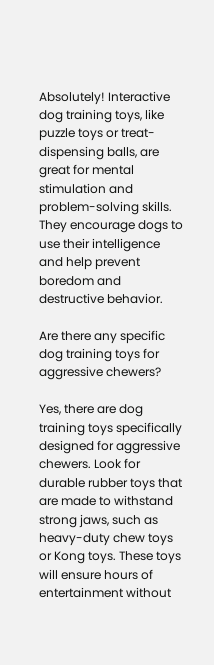Absolutely! Interactive dog training toys, like puzzle toys or treat-dispensing balls, are great for mental stimulation and problem-solving skills. They encourage dogs to use their intelligence and help prevent boredom and destructive behavior.

Are there any specific dog training toys for aggressive chewers?

Yes, there are dog training toys specifically designed for aggressive chewers. Look for durable rubber toys that are made to withstand strong jaws, such as heavy-duty chew toys or Kong toys. These toys will ensure hours of entertainment without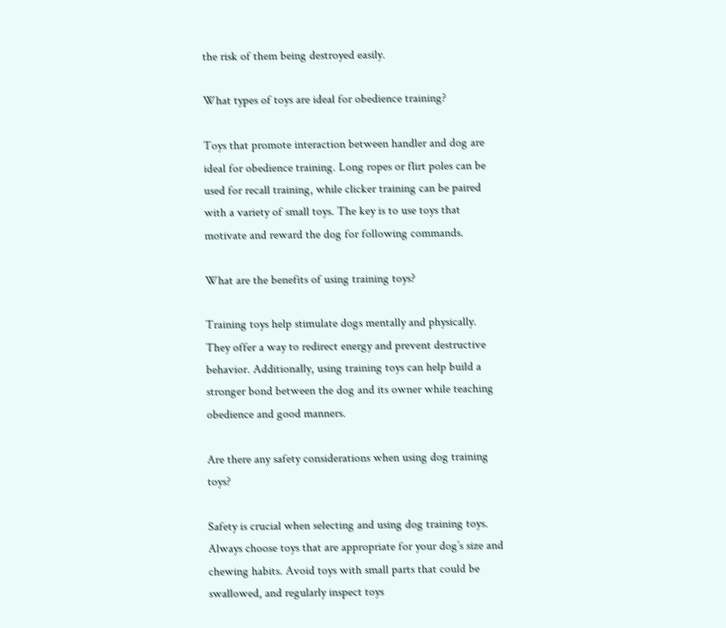the risk of them being destroyed easily.

What types of toys are ideal for obedience training?

Toys that promote interaction between handler and dog are ideal for obedience training. Long ropes or flirt poles can be used for recall training, while clicker training can be paired with a variety of small toys. The key is to use toys that motivate and reward the dog for following commands.

What are the benefits of using training toys?

Training toys help stimulate dogs mentally and physically. They offer a way to redirect energy and prevent destructive behavior. Additionally, using training toys can help build a stronger bond between the dog and its owner while teaching obedience and good manners.

Are there any safety considerations when using dog training toys?

Safety is crucial when selecting and using dog training toys. Always choose toys that are appropriate for your dog’s size and chewing habits. Avoid toys with small parts that could be swallowed, and regularly inspect toys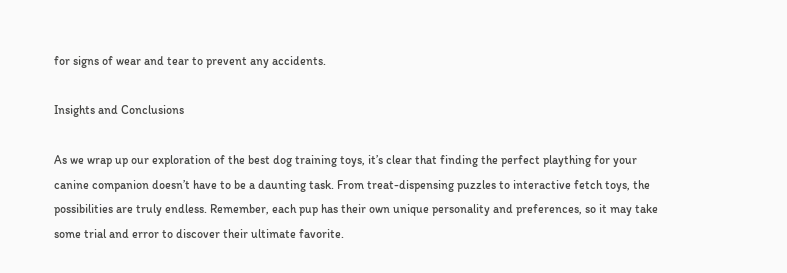for signs of wear and tear to prevent any accidents.

Insights and Conclusions

As we wrap up our exploration of the best dog training toys, it’s clear that finding the perfect plaything for your canine companion doesn’t have to be a daunting task. From treat-dispensing puzzles to interactive fetch toys, the possibilities are truly endless. Remember, each pup has their own unique personality and preferences, so it may take some trial and error to discover their ultimate favorite.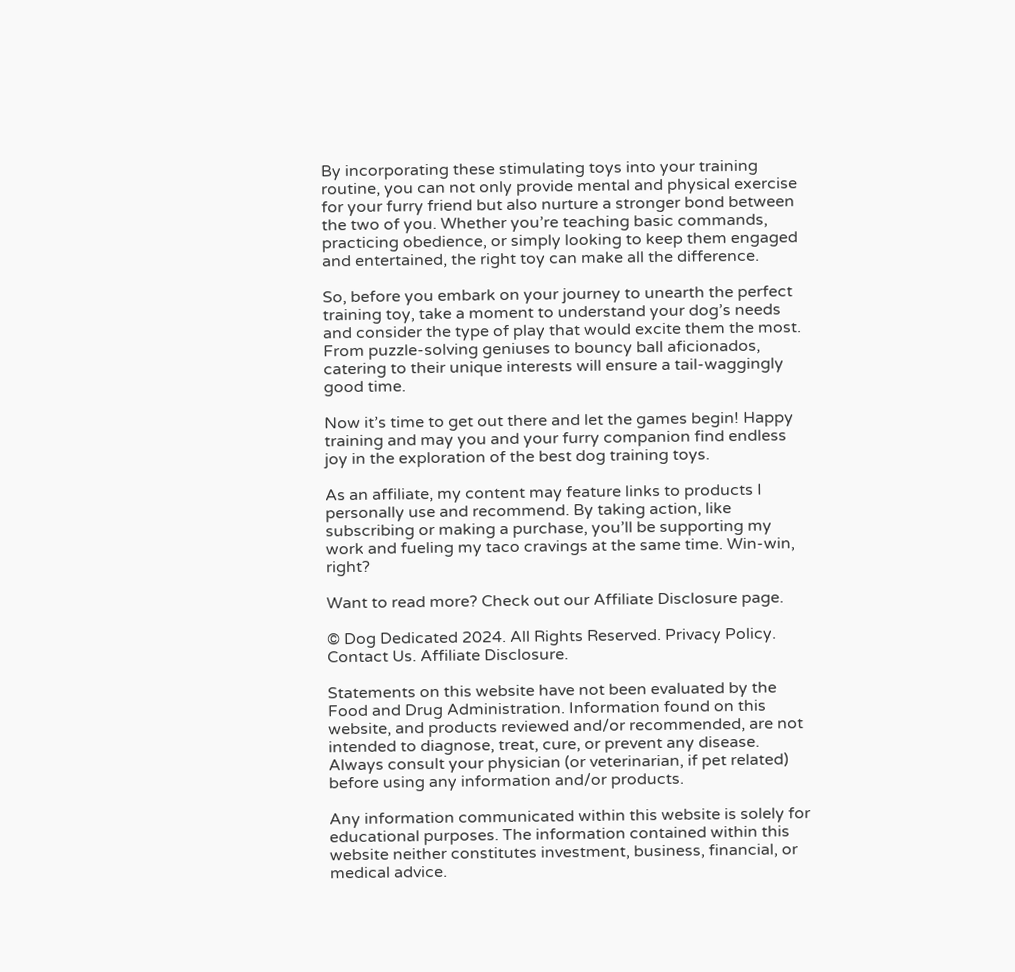By incorporating these stimulating toys into your training routine, you can not only provide mental and physical exercise for your furry friend but also nurture a stronger bond between the two of you. Whether you’re teaching basic commands, practicing obedience, or simply looking to keep them engaged and entertained, the right toy can make all the difference.

So, before you embark on your journey to unearth the perfect training toy, take a moment to understand your dog’s needs and consider the type of play that would excite them the most. From puzzle-solving geniuses to bouncy ball aficionados, catering to their unique interests will ensure a tail-waggingly good time.

Now it’s time to get out there and let the games begin! Happy training and may you and your furry companion find endless joy in the exploration of the best dog training toys.

As an affiliate, my content may feature links to products I personally use and recommend. By taking action, like subscribing or making a purchase, you’ll be supporting my work and fueling my taco cravings at the same time. Win-win, right?

Want to read more? Check out our Affiliate Disclosure page.

© Dog Dedicated 2024. All Rights Reserved. Privacy Policy. Contact Us. Affiliate Disclosure.

Statements on this website have not been evaluated by the Food and Drug Administration. Information found on this website, and products reviewed and/or recommended, are not intended to diagnose, treat, cure, or prevent any disease. Always consult your physician (or veterinarian, if pet related) before using any information and/or products.

Any information communicated within this website is solely for educational purposes. The information contained within this website neither constitutes investment, business, financial, or medical advice.